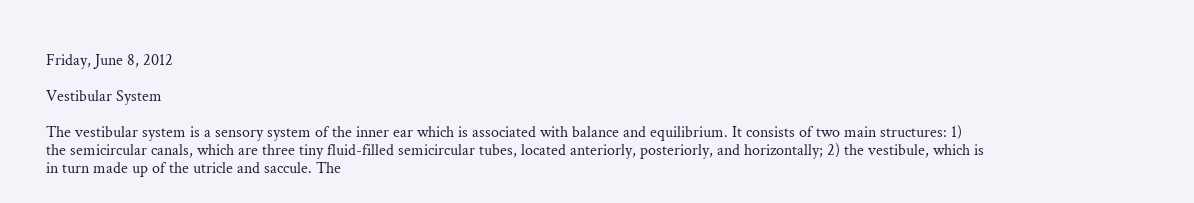Friday, June 8, 2012

Vestibular System

The vestibular system is a sensory system of the inner ear which is associated with balance and equilibrium. It consists of two main structures: 1) the semicircular canals, which are three tiny fluid-filled semicircular tubes, located anteriorly, posteriorly, and horizontally; 2) the vestibule, which is in turn made up of the utricle and saccule. The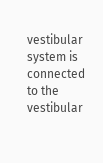vestibular system is connected to the vestibular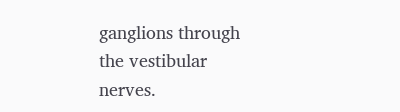ganglions through the vestibular nerves.